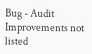Bug - Audit Improvements not listed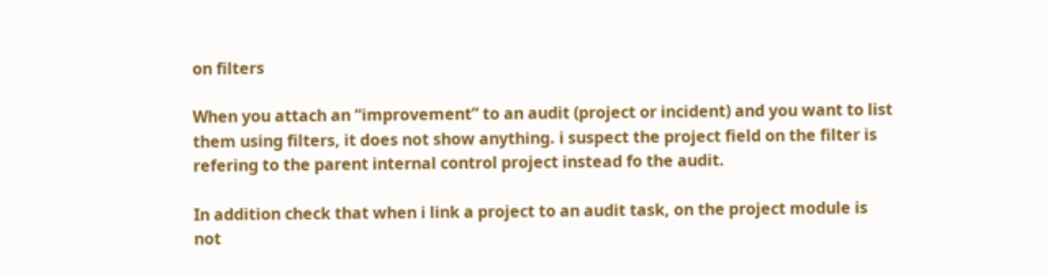on filters

When you attach an “improvement” to an audit (project or incident) and you want to list them using filters, it does not show anything. i suspect the project field on the filter is refering to the parent internal control project instead fo the audit.

In addition check that when i link a project to an audit task, on the project module is not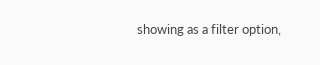showing as a filter option,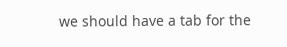we should have a tab for the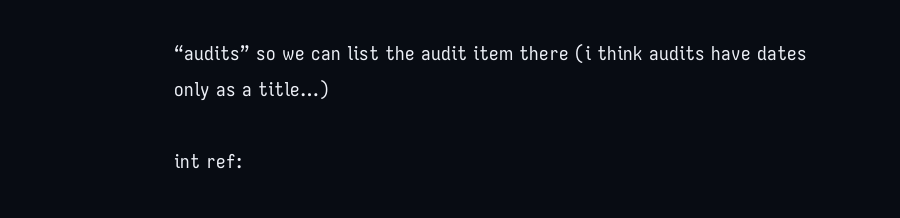“audits” so we can list the audit item there (i think audits have dates only as a title…)

int ref: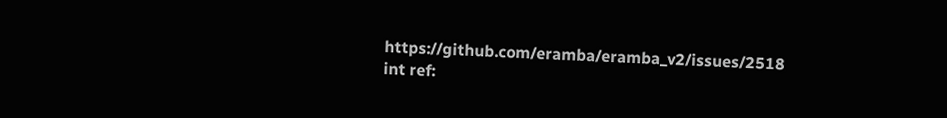https://github.com/eramba/eramba_v2/issues/2518
int ref: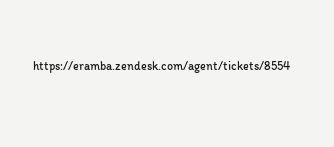https://eramba.zendesk.com/agent/tickets/8554